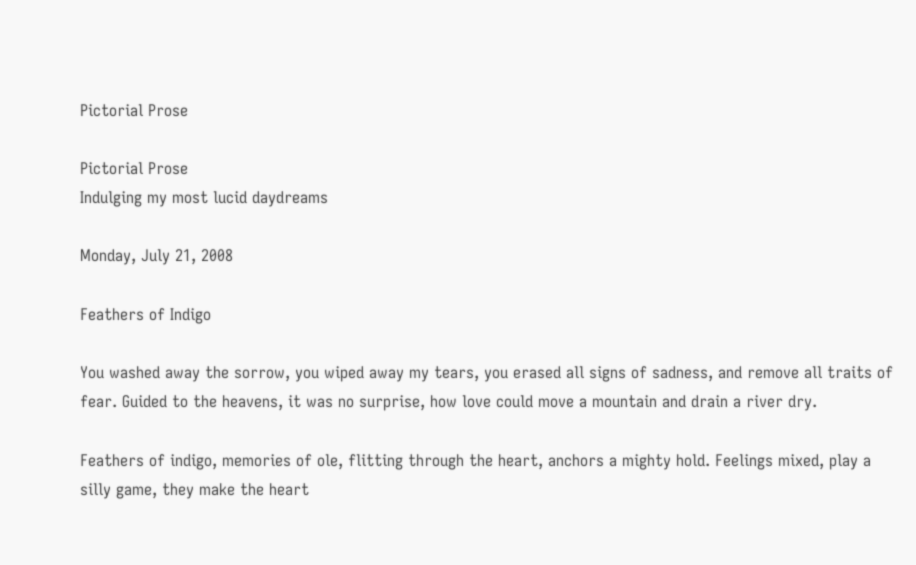Pictorial Prose

Pictorial Prose
Indulging my most lucid daydreams

Monday, July 21, 2008

Feathers of Indigo

You washed away the sorrow, you wiped away my tears, you erased all signs of sadness, and remove all traits of fear. Guided to the heavens, it was no surprise, how love could move a mountain and drain a river dry.

Feathers of indigo, memories of ole, flitting through the heart, anchors a mighty hold. Feelings mixed, play a silly game, they make the heart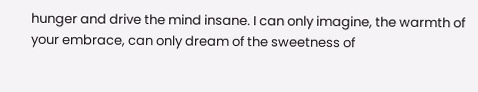hunger and drive the mind insane. I can only imagine, the warmth of your embrace, can only dream of the sweetness of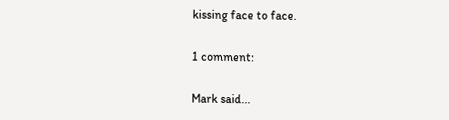kissing face to face.

1 comment:

Mark said...